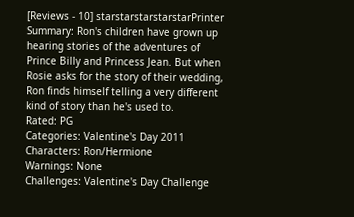[Reviews - 10] starstarstarstarstarPrinter
Summary: Ron's children have grown up hearing stories of the adventures of Prince Billy and Princess Jean. But when Rosie asks for the story of their wedding, Ron finds himself telling a very different kind of story than he's used to.
Rated: PG
Categories: Valentine's Day 2011 Characters: Ron/Hermione
Warnings: None
Challenges: Valentine's Day Challenge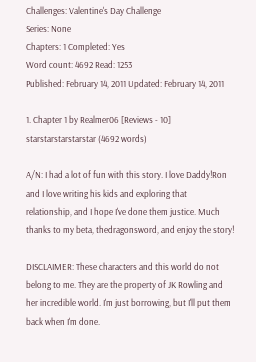Challenges: Valentine's Day Challenge
Series: None
Chapters: 1 Completed: Yes
Word count: 4692 Read: 1253
Published: February 14, 2011 Updated: February 14, 2011

1. Chapter 1 by Realmer06 [Reviews - 10] starstarstarstarstar (4692 words)

A/N: I had a lot of fun with this story. I love Daddy!Ron and I love writing his kids and exploring that relationship, and I hope I've done them justice. Much thanks to my beta, thedragonsword, and enjoy the story!

DISCLAIMER: These characters and this world do not belong to me. They are the property of JK Rowling and her incredible world. I'm just borrowing, but I'll put them back when I'm done.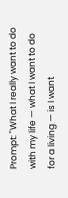Prompt: "What I really want to do with my life — what I want to do for a living — is I want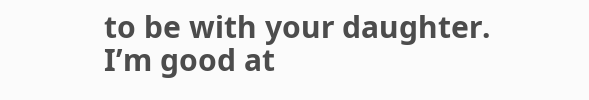to be with your daughter. I’m good at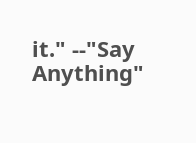it." --"Say Anything"